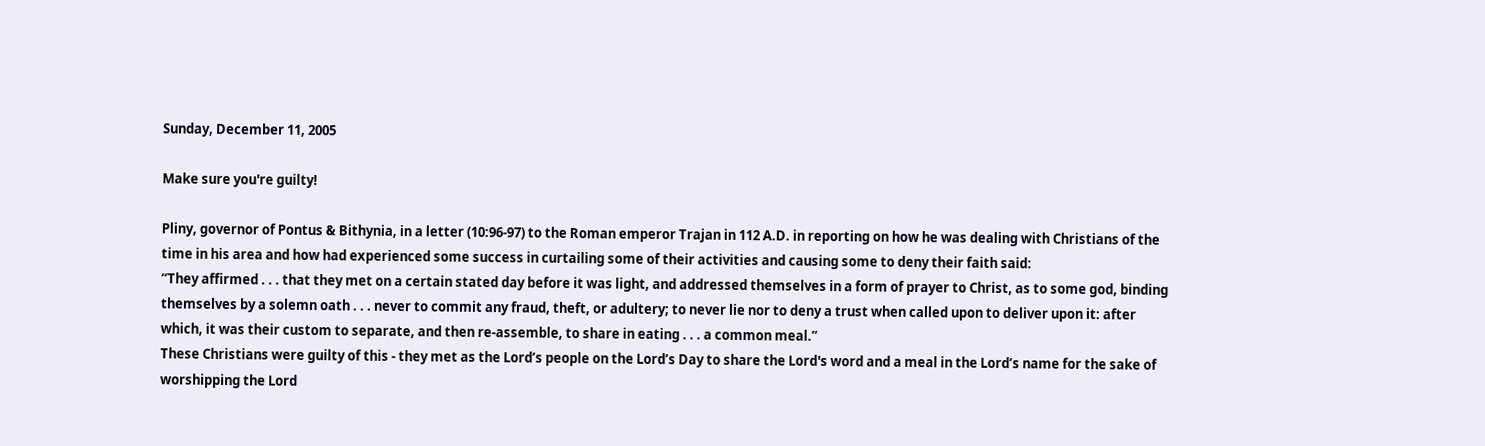Sunday, December 11, 2005

Make sure you're guilty!

Pliny, governor of Pontus & Bithynia, in a letter (10:96-97) to the Roman emperor Trajan in 112 A.D. in reporting on how he was dealing with Christians of the time in his area and how had experienced some success in curtailing some of their activities and causing some to deny their faith said:
“They affirmed . . . that they met on a certain stated day before it was light, and addressed themselves in a form of prayer to Christ, as to some god, binding themselves by a solemn oath . . . never to commit any fraud, theft, or adultery; to never lie nor to deny a trust when called upon to deliver upon it: after which, it was their custom to separate, and then re-assemble, to share in eating . . . a common meal.”
These Christians were guilty of this - they met as the Lord’s people on the Lord’s Day to share the Lord's word and a meal in the Lord’s name for the sake of worshipping the Lord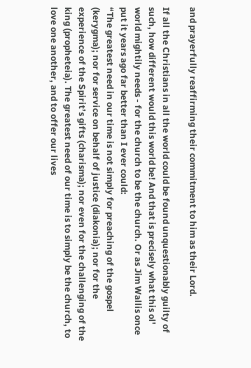and prayerfully reaffirming their commitment to him as their Lord.

If all the Christians in all the world could be found unquestionably guilty of such, how different would this world be! And that is precisely what this ol' world mightily needs - for the church to be the church. Or as Jim Wallis once put it years ago far better than I ever could:
“The greatest need in our time is not simply for preaching of the gospel (kerygma); nor for service on behalf of justice (diakonia); nor for the experience of the Spirit’s gifts (charisma); nor even for the challenging of the king (propheteia). The greatest need of our time is to simply be the church, to love one another, and to offer our lives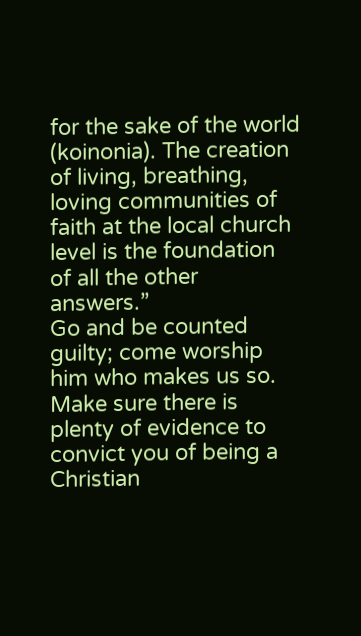for the sake of the world (koinonia). The creation of living, breathing, loving communities of faith at the local church level is the foundation of all the other answers.”
Go and be counted guilty; come worship him who makes us so. Make sure there is plenty of evidence to convict you of being a Christian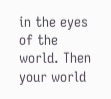in the eyes of the world. Then your world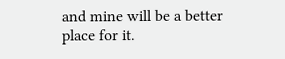and mine will be a better place for it.